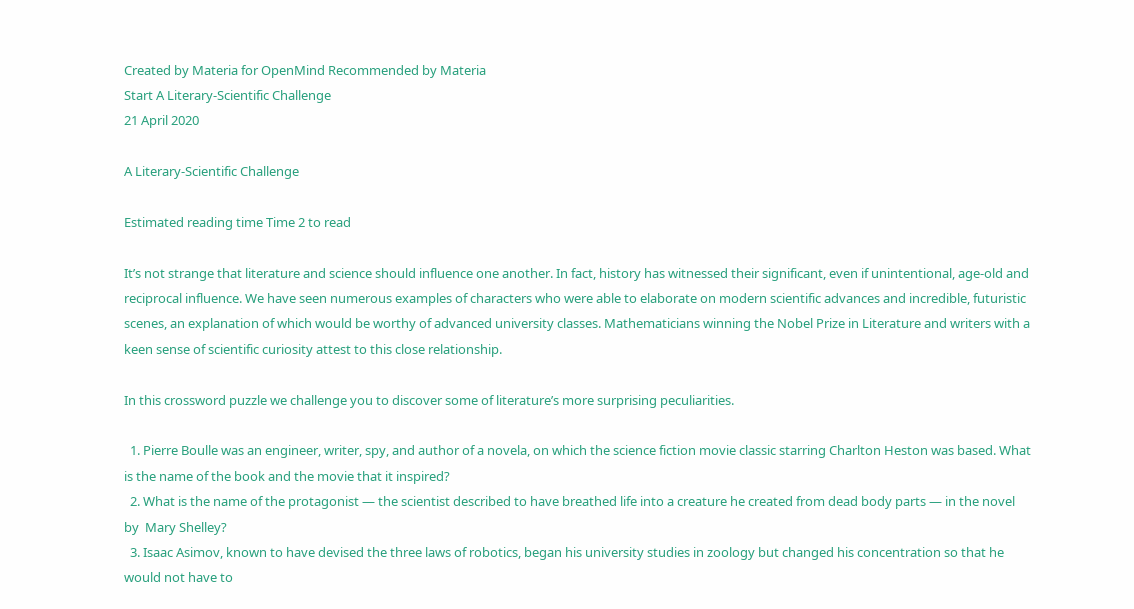Created by Materia for OpenMind Recommended by Materia
Start A Literary-Scientific Challenge
21 April 2020

A Literary-Scientific Challenge

Estimated reading time Time 2 to read

It’s not strange that literature and science should influence one another. In fact, history has witnessed their significant, even if unintentional, age-old and reciprocal influence. We have seen numerous examples of characters who were able to elaborate on modern scientific advances and incredible, futuristic scenes, an explanation of which would be worthy of advanced university classes. Mathematicians winning the Nobel Prize in Literature and writers with a keen sense of scientific curiosity attest to this close relationship.

In this crossword puzzle we challenge you to discover some of literature’s more surprising peculiarities.

  1. Pierre Boulle was an engineer, writer, spy, and author of a novela, on which the science fiction movie classic starring Charlton Heston was based. What is the name of the book and the movie that it inspired?
  2. What is the name of the protagonist — the scientist described to have breathed life into a creature he created from dead body parts — in the novel by  Mary Shelley?
  3. Isaac Asimov, known to have devised the three laws of robotics, began his university studies in zoology but changed his concentration so that he would not have to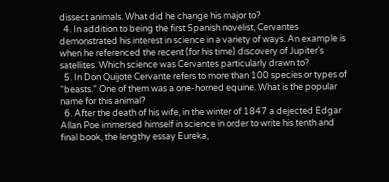dissect animals. What did he change his major to?
  4. In addition to being the first Spanish novelist, Cervantes demonstrated his interest in science in a variety of ways. An example is when he referenced the recent (for his time) discovery of Jupiter’s satellites. Which science was Cervantes particularly drawn to?
  5. In Don Quijote Cervante refers to more than 100 species or types of “beasts.” One of them was a one-horned equine. What is the popular name for this animal?
  6. After the death of his wife, in the winter of 1847 a dejected Edgar Allan Poe immersed himself in science in order to write his tenth and final book, the lengthy essay Eureka,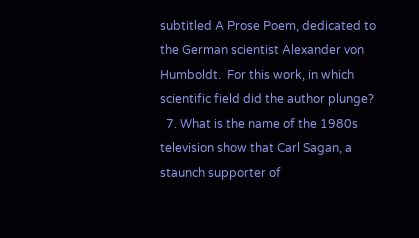subtitled A Prose Poem, dedicated to the German scientist Alexander von Humboldt.  For this work, in which scientific field did the author plunge?
  7. What is the name of the 1980s television show that Carl Sagan, a staunch supporter of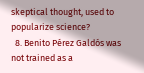skeptical thought, used to popularize science?
  8. Benito Pérez Galdós was not trained as a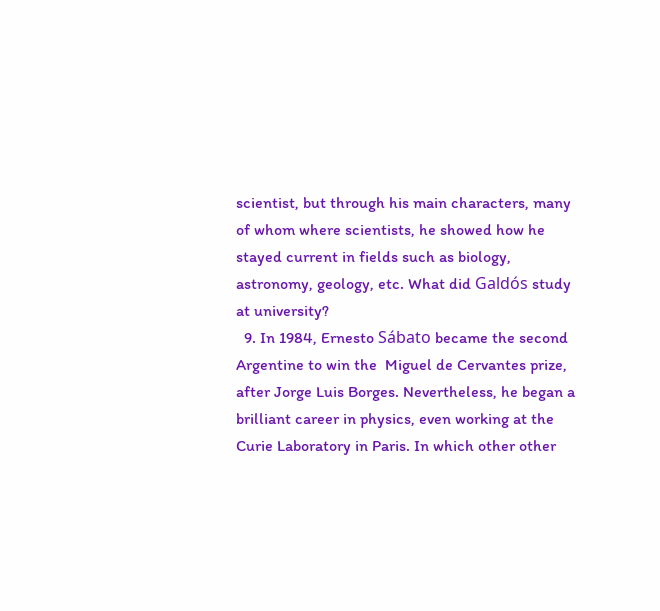scientist, but through his main characters, many of whom where scientists, he showed how he stayed current in fields such as biology, astronomy, geology, etc. What did Galdós study at university?
  9. In 1984, Ernesto Sábato became the second Argentine to win the  Miguel de Cervantes prize, after Jorge Luis Borges. Nevertheless, he began a brilliant career in physics, even working at the Curie Laboratory in Paris. In which other other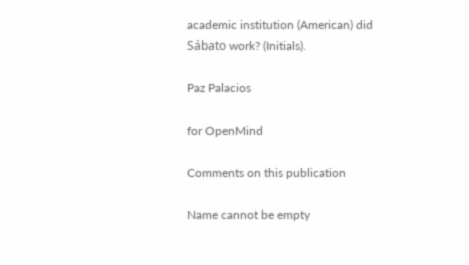academic institution (American) did Sábato work? (Initials).

Paz Palacios

for OpenMind

Comments on this publication

Name cannot be empty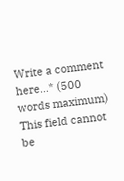Write a comment here…* (500 words maximum)
This field cannot be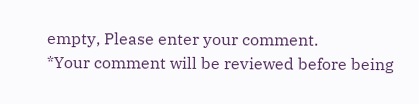empty, Please enter your comment.
*Your comment will be reviewed before being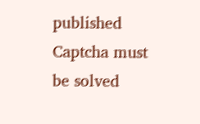published
Captcha must be solved